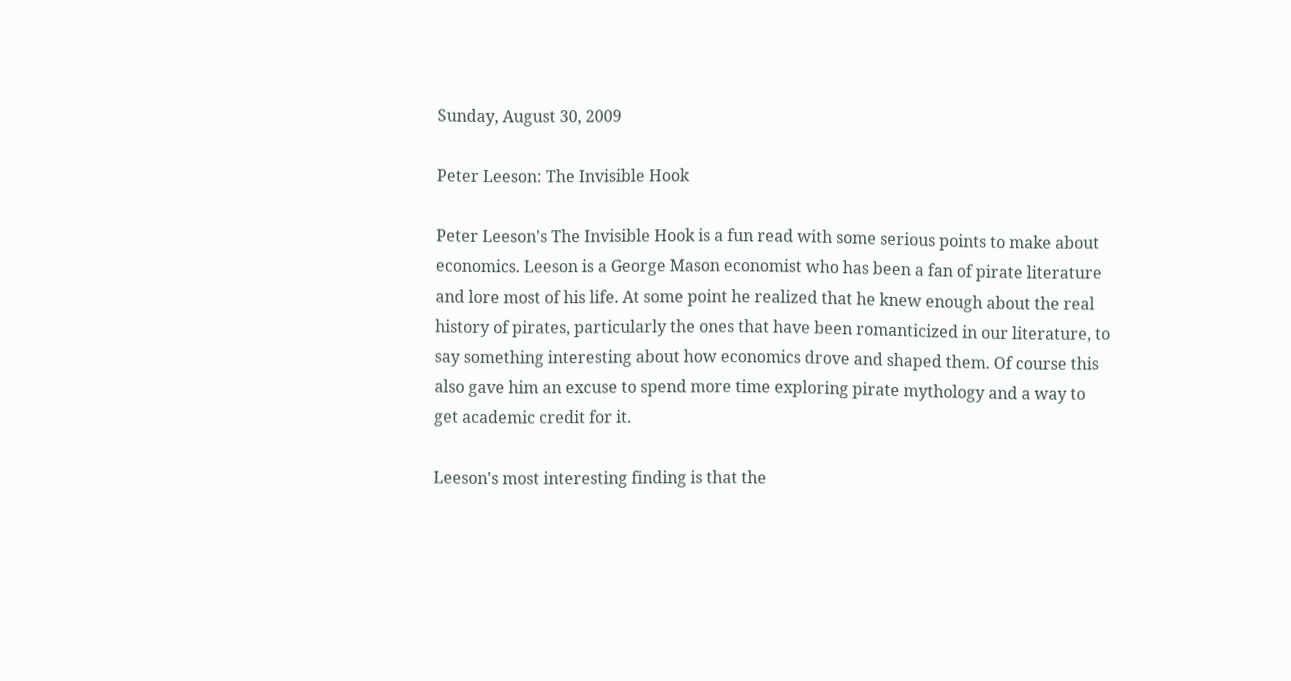Sunday, August 30, 2009

Peter Leeson: The Invisible Hook

Peter Leeson's The Invisible Hook is a fun read with some serious points to make about economics. Leeson is a George Mason economist who has been a fan of pirate literature and lore most of his life. At some point he realized that he knew enough about the real history of pirates, particularly the ones that have been romanticized in our literature, to say something interesting about how economics drove and shaped them. Of course this also gave him an excuse to spend more time exploring pirate mythology and a way to get academic credit for it.

Leeson's most interesting finding is that the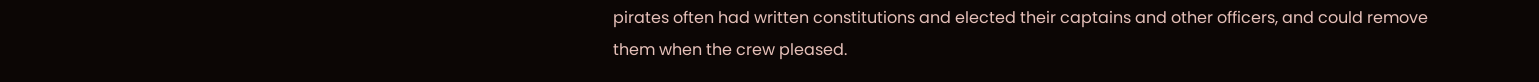pirates often had written constitutions and elected their captains and other officers, and could remove them when the crew pleased.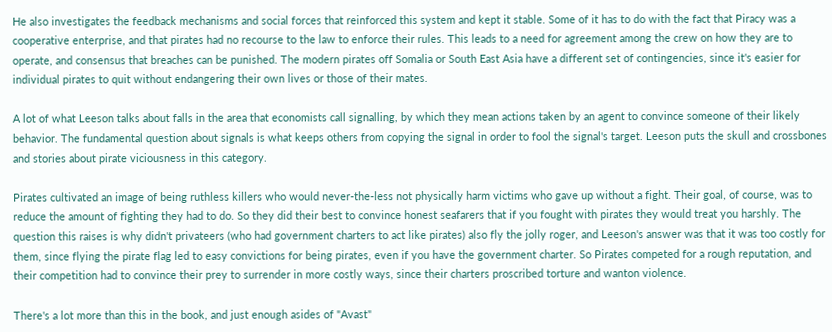He also investigates the feedback mechanisms and social forces that reinforced this system and kept it stable. Some of it has to do with the fact that Piracy was a cooperative enterprise, and that pirates had no recourse to the law to enforce their rules. This leads to a need for agreement among the crew on how they are to operate, and consensus that breaches can be punished. The modern pirates off Somalia or South East Asia have a different set of contingencies, since it's easier for individual pirates to quit without endangering their own lives or those of their mates.

A lot of what Leeson talks about falls in the area that economists call signalling, by which they mean actions taken by an agent to convince someone of their likely behavior. The fundamental question about signals is what keeps others from copying the signal in order to fool the signal's target. Leeson puts the skull and crossbones and stories about pirate viciousness in this category.

Pirates cultivated an image of being ruthless killers who would never-the-less not physically harm victims who gave up without a fight. Their goal, of course, was to reduce the amount of fighting they had to do. So they did their best to convince honest seafarers that if you fought with pirates they would treat you harshly. The question this raises is why didn't privateers (who had government charters to act like pirates) also fly the jolly roger, and Leeson's answer was that it was too costly for them, since flying the pirate flag led to easy convictions for being pirates, even if you have the government charter. So Pirates competed for a rough reputation, and their competition had to convince their prey to surrender in more costly ways, since their charters proscribed torture and wanton violence.

There's a lot more than this in the book, and just enough asides of "Avast"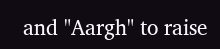and "Aargh" to raise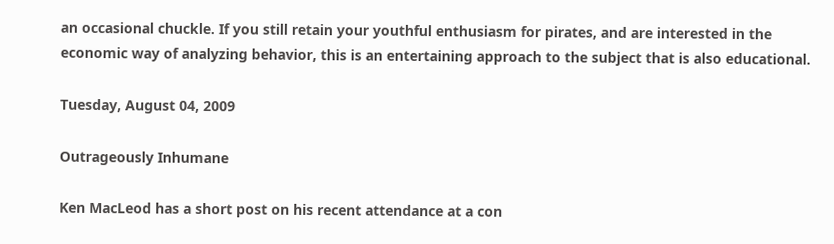an occasional chuckle. If you still retain your youthful enthusiasm for pirates, and are interested in the economic way of analyzing behavior, this is an entertaining approach to the subject that is also educational.

Tuesday, August 04, 2009

Outrageously Inhumane

Ken MacLeod has a short post on his recent attendance at a con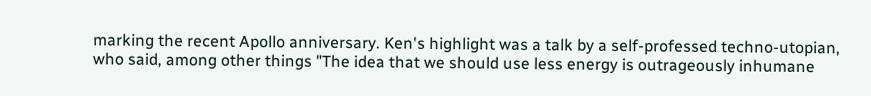marking the recent Apollo anniversary. Ken's highlight was a talk by a self-professed techno-utopian, who said, among other things "The idea that we should use less energy is outrageously inhumane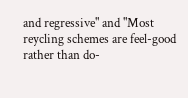and regressive" and "Most reycling schemes are feel-good rather than do-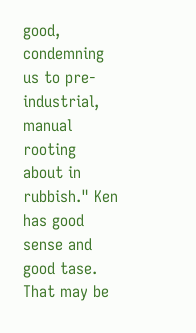good, condemning us to pre-industrial, manual rooting about in rubbish." Ken has good sense and good tase. That may be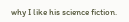why I like his science fiction.